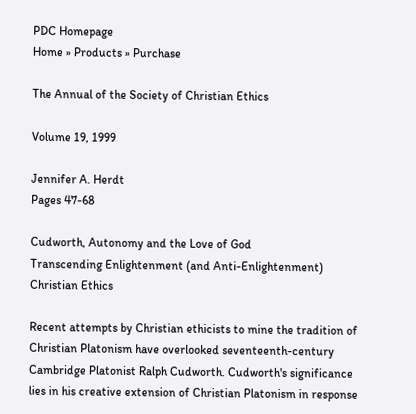PDC Homepage
Home » Products » Purchase

The Annual of the Society of Christian Ethics

Volume 19, 1999

Jennifer A. Herdt
Pages 47-68

Cudworth, Autonomy and the Love of God
Transcending Enlightenment (and Anti-Enlightenment) Christian Ethics

Recent attempts by Christian ethicists to mine the tradition of Christian Platonism have overlooked seventeenth-century Cambridge Platonist Ralph Cudworth. Cudworth's significance lies in his creative extension of Christian Platonism in response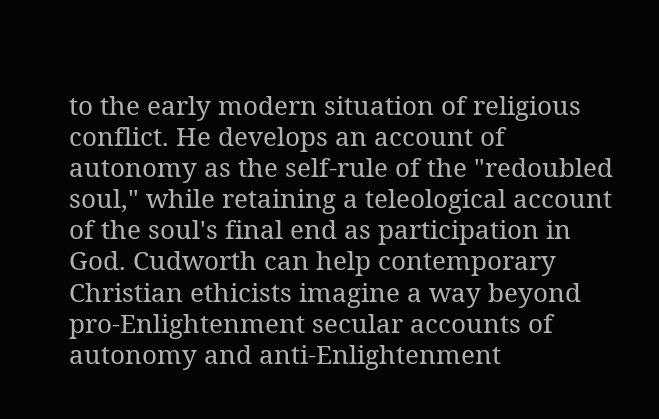to the early modern situation of religious conflict. He develops an account of autonomy as the self-rule of the "redoubled soul," while retaining a teleological account of the soul's final end as participation in God. Cudworth can help contemporary Christian ethicists imagine a way beyond pro-Enlightenment secular accounts of autonomy and anti-Enlightenment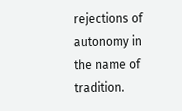rejections of autonomy in the name of tradition.